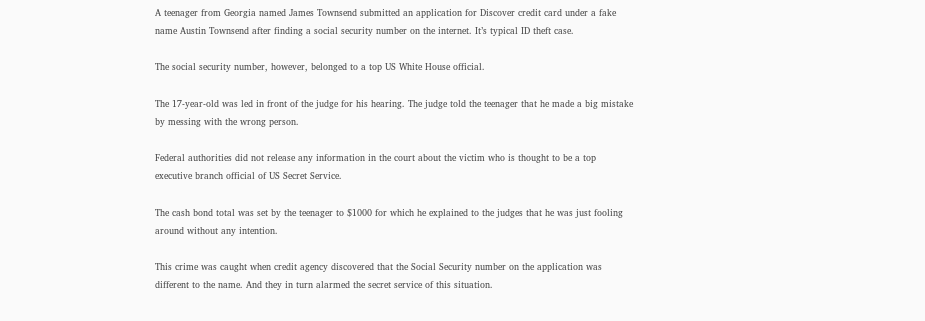A teenager from Georgia named James Townsend submitted an application for Discover credit card under a fake name Austin Townsend after finding a social security number on the internet. It’s typical ID theft case.

The social security number, however, belonged to a top US White House official.

The 17-year-old was led in front of the judge for his hearing. The judge told the teenager that he made a big mistake by messing with the wrong person.

Federal authorities did not release any information in the court about the victim who is thought to be a top executive branch official of US Secret Service.

The cash bond total was set by the teenager to $1000 for which he explained to the judges that he was just fooling around without any intention.

This crime was caught when credit agency discovered that the Social Security number on the application was different to the name. And they in turn alarmed the secret service of this situation.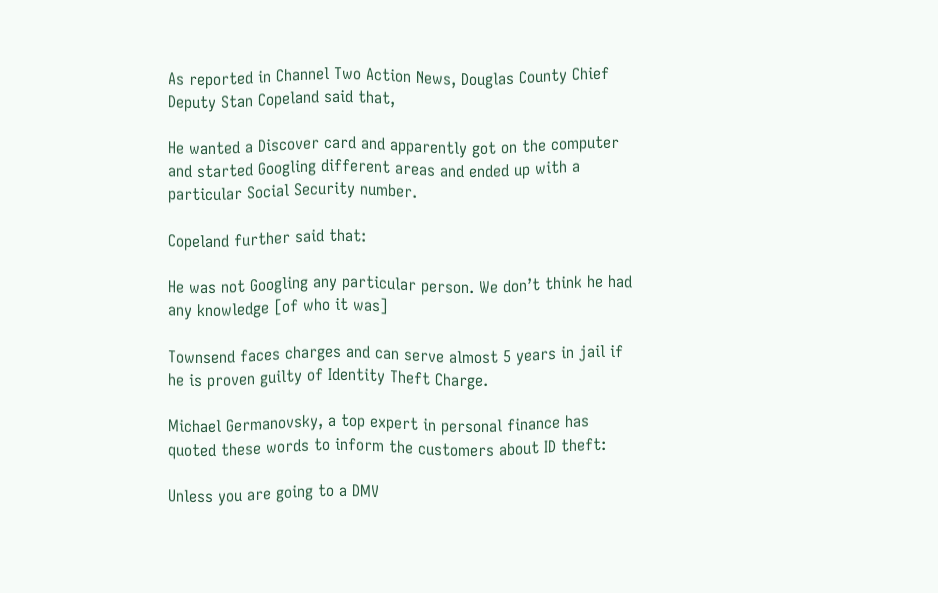As reported in Channel Two Action News, Douglas County Chief Deputy Stan Copeland said that,

He wanted a Discover card and apparently got on the computer and started Googling different areas and ended up with a particular Social Security number.

Copeland further said that:

He was not Googling any particular person. We don’t think he had any knowledge [of who it was]

Townsend faces charges and can serve almost 5 years in jail if he is proven guilty of Identity Theft Charge.

Michael Germanovsky, a top expert in personal finance has quoted these words to inform the customers about ID theft:

Unless you are going to a DMV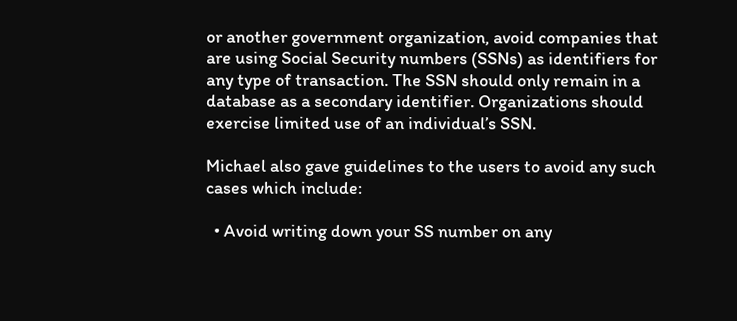or another government organization, avoid companies that are using Social Security numbers (SSNs) as identifiers for any type of transaction. The SSN should only remain in a database as a secondary identifier. Organizations should exercise limited use of an individual’s SSN.

Michael also gave guidelines to the users to avoid any such cases which include:

  • Avoid writing down your SS number on any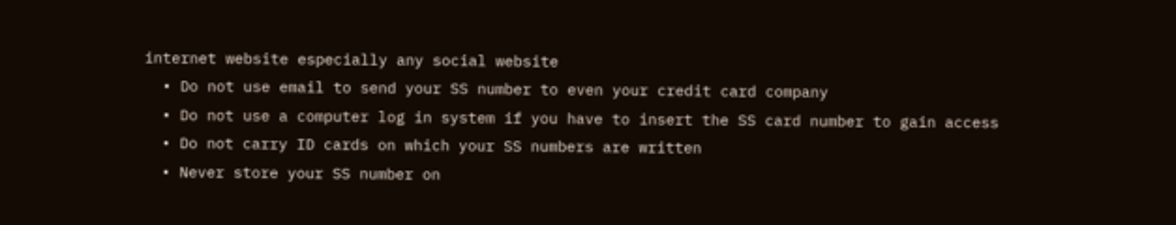internet website especially any social website
  • Do not use email to send your SS number to even your credit card company
  • Do not use a computer log in system if you have to insert the SS card number to gain access
  • Do not carry ID cards on which your SS numbers are written
  • Never store your SS number on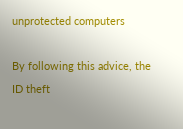unprotected computers

By following this advice, the ID theft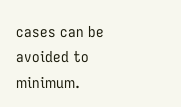cases can be avoided to minimum.